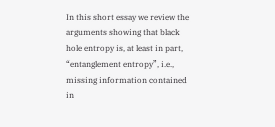In this short essay we review the arguments showing that black hole entropy is, at least in part, “entanglement entropy”, i.e., missing information contained in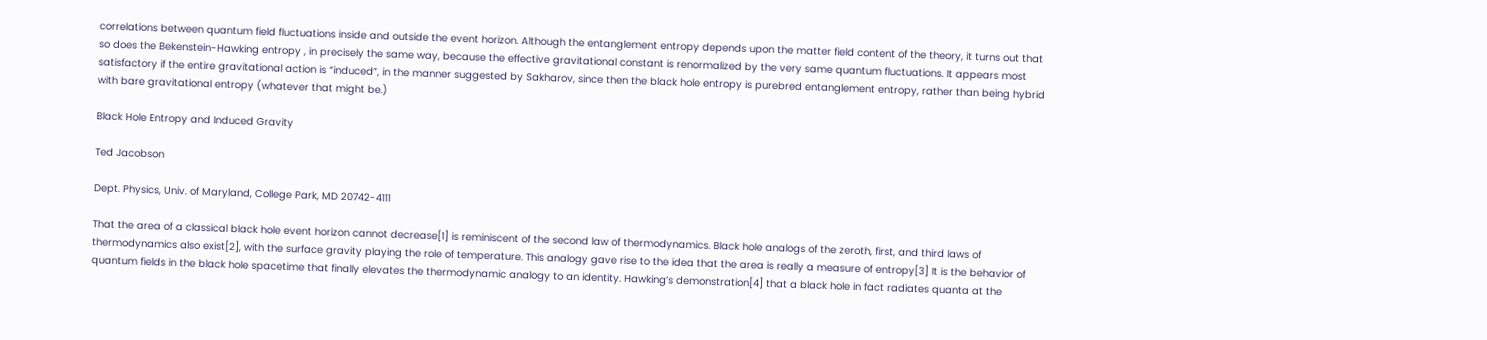correlations between quantum field fluctuations inside and outside the event horizon. Although the entanglement entropy depends upon the matter field content of the theory, it turns out that so does the Bekenstein-Hawking entropy , in precisely the same way, because the effective gravitational constant is renormalized by the very same quantum fluctuations. It appears most satisfactory if the entire gravitational action is “induced”, in the manner suggested by Sakharov, since then the black hole entropy is purebred entanglement entropy, rather than being hybrid with bare gravitational entropy (whatever that might be.)

Black Hole Entropy and Induced Gravity

Ted Jacobson

Dept. Physics, Univ. of Maryland, College Park, MD 20742-4111

That the area of a classical black hole event horizon cannot decrease[1] is reminiscent of the second law of thermodynamics. Black hole analogs of the zeroth, first, and third laws of thermodynamics also exist[2], with the surface gravity playing the role of temperature. This analogy gave rise to the idea that the area is really a measure of entropy[3] It is the behavior of quantum fields in the black hole spacetime that finally elevates the thermodynamic analogy to an identity. Hawking’s demonstration[4] that a black hole in fact radiates quanta at the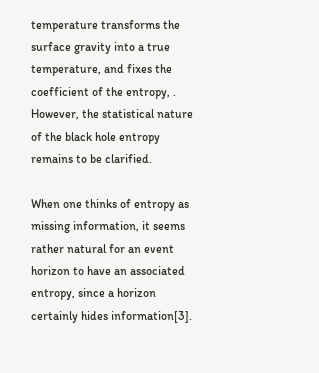temperature transforms the surface gravity into a true temperature, and fixes the coefficient of the entropy, . However, the statistical nature of the black hole entropy remains to be clarified.

When one thinks of entropy as missing information, it seems rather natural for an event horizon to have an associated entropy, since a horizon certainly hides information[3].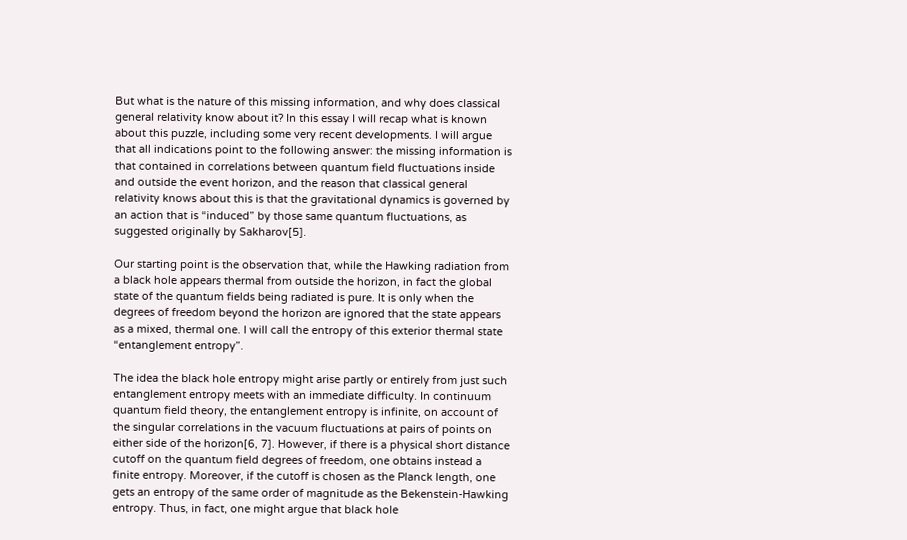But what is the nature of this missing information, and why does classical general relativity know about it? In this essay I will recap what is known about this puzzle, including some very recent developments. I will argue that all indications point to the following answer: the missing information is that contained in correlations between quantum field fluctuations inside and outside the event horizon, and the reason that classical general relativity knows about this is that the gravitational dynamics is governed by an action that is “induced” by those same quantum fluctuations, as suggested originally by Sakharov[5].

Our starting point is the observation that, while the Hawking radiation from a black hole appears thermal from outside the horizon, in fact the global state of the quantum fields being radiated is pure. It is only when the degrees of freedom beyond the horizon are ignored that the state appears as a mixed, thermal one. I will call the entropy of this exterior thermal state “entanglement entropy”.

The idea the black hole entropy might arise partly or entirely from just such entanglement entropy meets with an immediate difficulty. In continuum quantum field theory, the entanglement entropy is infinite, on account of the singular correlations in the vacuum fluctuations at pairs of points on either side of the horizon[6, 7]. However, if there is a physical short distance cutoff on the quantum field degrees of freedom, one obtains instead a finite entropy. Moreover, if the cutoff is chosen as the Planck length, one gets an entropy of the same order of magnitude as the Bekenstein-Hawking entropy. Thus, in fact, one might argue that black hole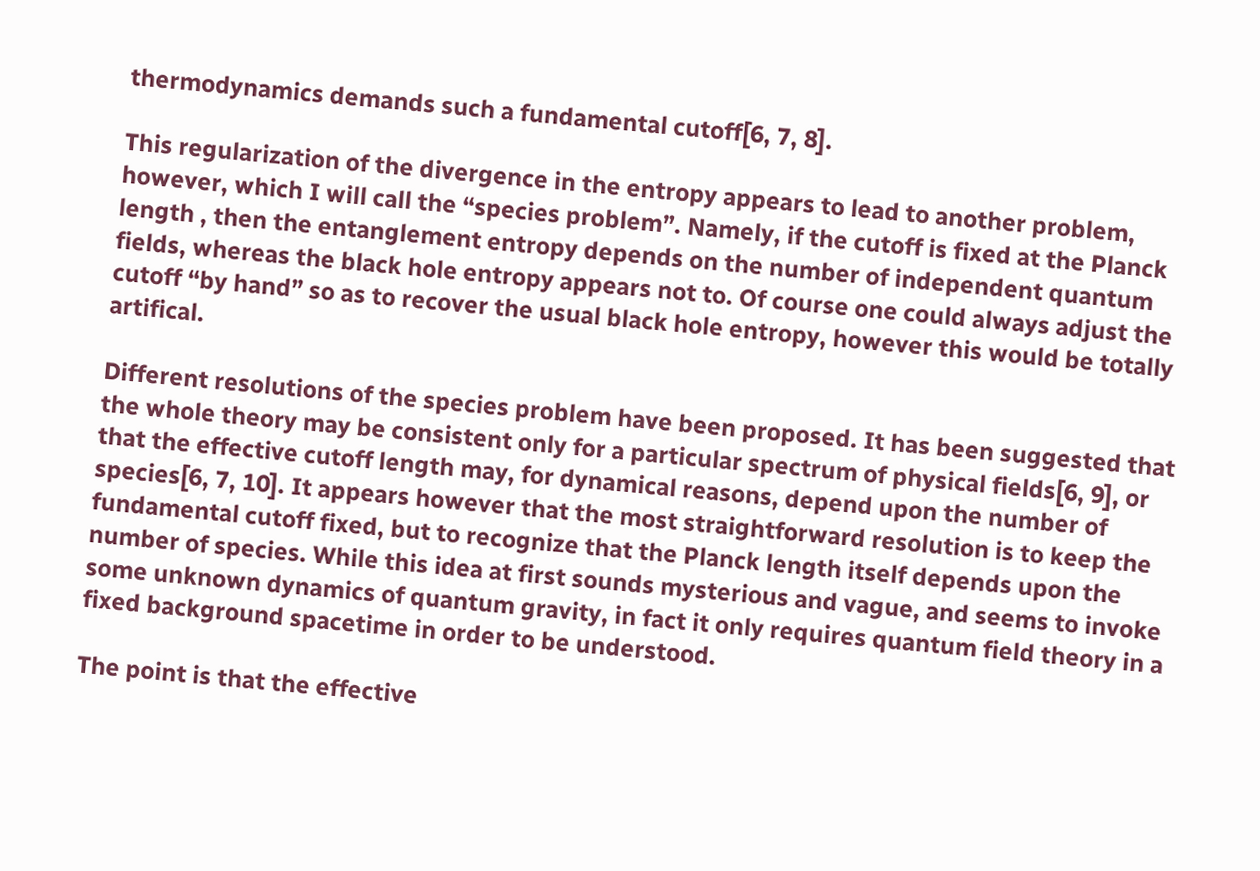thermodynamics demands such a fundamental cutoff[6, 7, 8].

This regularization of the divergence in the entropy appears to lead to another problem, however, which I will call the “species problem”. Namely, if the cutoff is fixed at the Planck length , then the entanglement entropy depends on the number of independent quantum fields, whereas the black hole entropy appears not to. Of course one could always adjust the cutoff “by hand” so as to recover the usual black hole entropy, however this would be totally artifical.

Different resolutions of the species problem have been proposed. It has been suggested that the whole theory may be consistent only for a particular spectrum of physical fields[6, 9], or that the effective cutoff length may, for dynamical reasons, depend upon the number of species[6, 7, 10]. It appears however that the most straightforward resolution is to keep the fundamental cutoff fixed, but to recognize that the Planck length itself depends upon the number of species. While this idea at first sounds mysterious and vague, and seems to invoke some unknown dynamics of quantum gravity, in fact it only requires quantum field theory in a fixed background spacetime in order to be understood.

The point is that the effective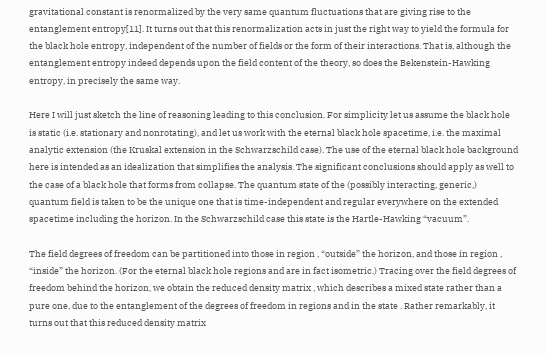gravitational constant is renormalized by the very same quantum fluctuations that are giving rise to the entanglement entropy[11]. It turns out that this renormalization acts in just the right way to yield the formula for the black hole entropy, independent of the number of fields or the form of their interactions. That is, although the entanglement entropy indeed depends upon the field content of the theory, so does the Bekenstein-Hawking entropy, in precisely the same way.

Here I will just sketch the line of reasoning leading to this conclusion. For simplicity let us assume the black hole is static (i.e. stationary and nonrotating), and let us work with the eternal black hole spacetime, i.e. the maximal analytic extension (the Kruskal extension in the Schwarzschild case). The use of the eternal black hole background here is intended as an idealization that simplifies the analysis. The significant conclusions should apply as well to the case of a black hole that forms from collapse. The quantum state of the (possibly interacting, generic,) quantum field is taken to be the unique one that is time-independent and regular everywhere on the extended spacetime including the horizon. In the Schwarzschild case this state is the Hartle-Hawking “vacuum”.

The field degrees of freedom can be partitioned into those in region , “outside” the horizon, and those in region , “inside” the horizon. (For the eternal black hole regions and are in fact isometric.) Tracing over the field degrees of freedom behind the horizon, we obtain the reduced density matrix , which describes a mixed state rather than a pure one, due to the entanglement of the degrees of freedom in regions and in the state . Rather remarkably, it turns out that this reduced density matrix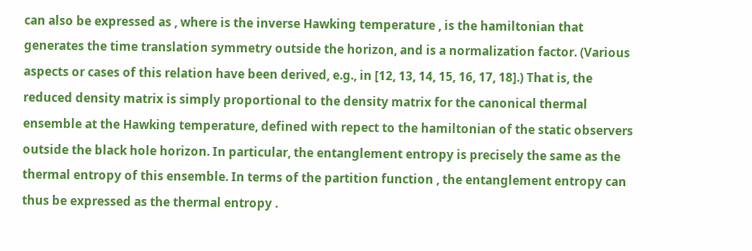can also be expressed as , where is the inverse Hawking temperature , is the hamiltonian that generates the time translation symmetry outside the horizon, and is a normalization factor. (Various aspects or cases of this relation have been derived, e.g., in [12, 13, 14, 15, 16, 17, 18].) That is, the reduced density matrix is simply proportional to the density matrix for the canonical thermal ensemble at the Hawking temperature, defined with repect to the hamiltonian of the static observers outside the black hole horizon. In particular, the entanglement entropy is precisely the same as the thermal entropy of this ensemble. In terms of the partition function , the entanglement entropy can thus be expressed as the thermal entropy .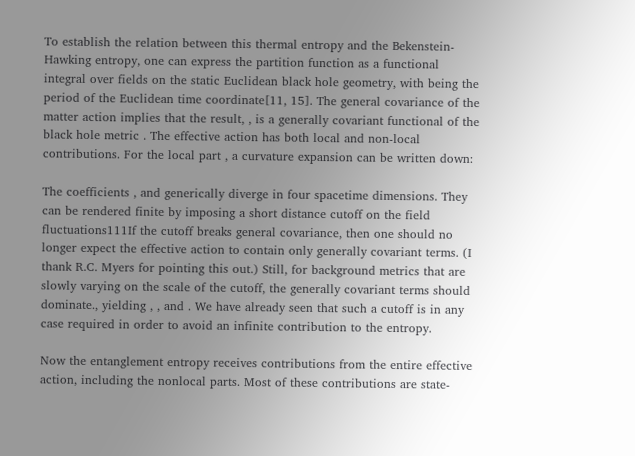To establish the relation between this thermal entropy and the Bekenstein-Hawking entropy, one can express the partition function as a functional integral over fields on the static Euclidean black hole geometry, with being the period of the Euclidean time coordinate[11, 15]. The general covariance of the matter action implies that the result, , is a generally covariant functional of the black hole metric . The effective action has both local and non-local contributions. For the local part , a curvature expansion can be written down:

The coefficients , and generically diverge in four spacetime dimensions. They can be rendered finite by imposing a short distance cutoff on the field fluctuations111If the cutoff breaks general covariance, then one should no longer expect the effective action to contain only generally covariant terms. (I thank R.C. Myers for pointing this out.) Still, for background metrics that are slowly varying on the scale of the cutoff, the generally covariant terms should dominate., yielding , , and . We have already seen that such a cutoff is in any case required in order to avoid an infinite contribution to the entropy.

Now the entanglement entropy receives contributions from the entire effective action, including the nonlocal parts. Most of these contributions are state-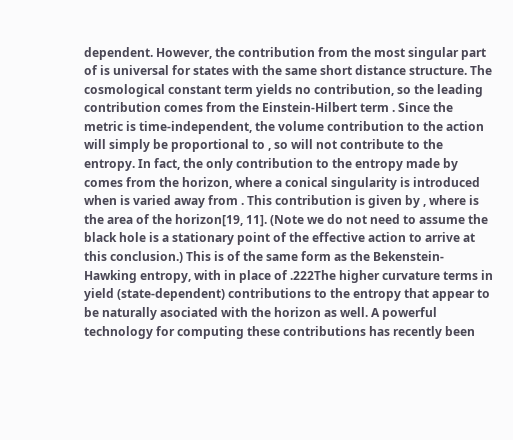dependent. However, the contribution from the most singular part of is universal for states with the same short distance structure. The cosmological constant term yields no contribution, so the leading contribution comes from the Einstein-Hilbert term . Since the metric is time-independent, the volume contribution to the action will simply be proportional to , so will not contribute to the entropy. In fact, the only contribution to the entropy made by comes from the horizon, where a conical singularity is introduced when is varied away from . This contribution is given by , where is the area of the horizon[19, 11]. (Note we do not need to assume the black hole is a stationary point of the effective action to arrive at this conclusion.) This is of the same form as the Bekenstein-Hawking entropy, with in place of .222The higher curvature terms in yield (state-dependent) contributions to the entropy that appear to be naturally asociated with the horizon as well. A powerful technology for computing these contributions has recently been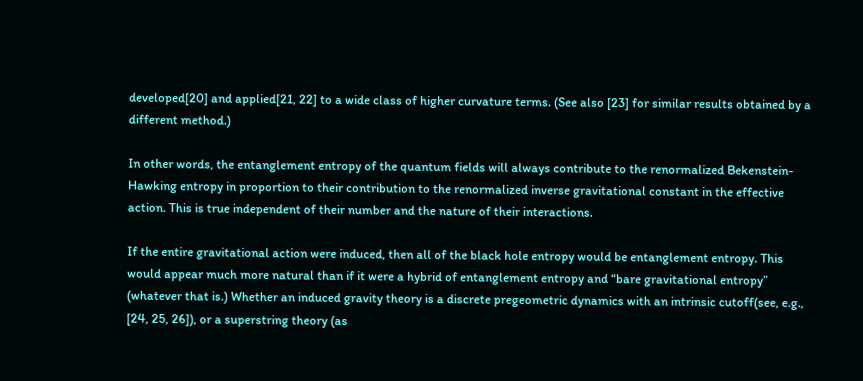developed[20] and applied[21, 22] to a wide class of higher curvature terms. (See also [23] for similar results obtained by a different method.)

In other words, the entanglement entropy of the quantum fields will always contribute to the renormalized Bekenstein-Hawking entropy in proportion to their contribution to the renormalized inverse gravitational constant in the effective action. This is true independent of their number and the nature of their interactions.

If the entire gravitational action were induced, then all of the black hole entropy would be entanglement entropy. This would appear much more natural than if it were a hybrid of entanglement entropy and “bare gravitational entropy” (whatever that is.) Whether an induced gravity theory is a discrete pregeometric dynamics with an intrinsic cutoff(see, e.g., [24, 25, 26]), or a superstring theory (as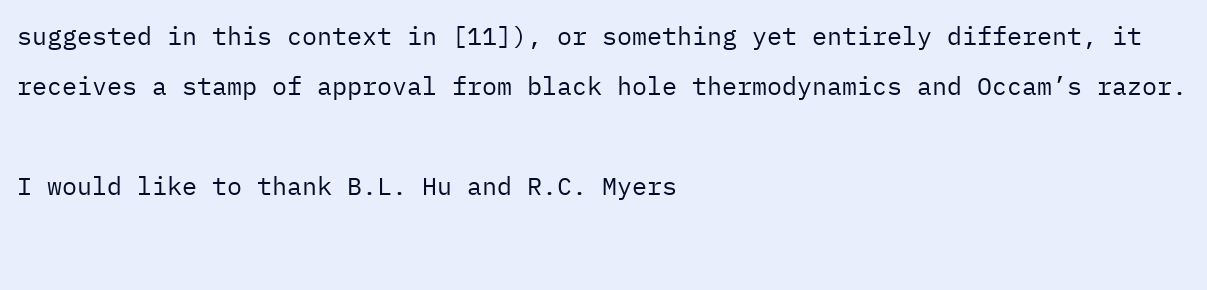suggested in this context in [11]), or something yet entirely different, it receives a stamp of approval from black hole thermodynamics and Occam’s razor.

I would like to thank B.L. Hu and R.C. Myers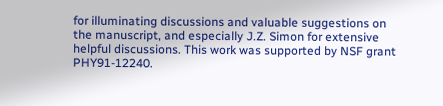for illuminating discussions and valuable suggestions on the manuscript, and especially J.Z. Simon for extensive helpful discussions. This work was supported by NSF grant PHY91-12240.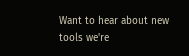Want to hear about new tools we're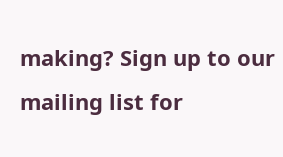making? Sign up to our mailing list for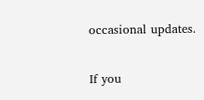occasional updates.

If you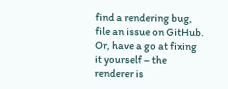find a rendering bug, file an issue on GitHub. Or, have a go at fixing it yourself – the renderer is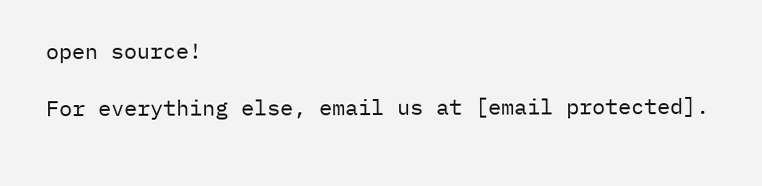open source!

For everything else, email us at [email protected].